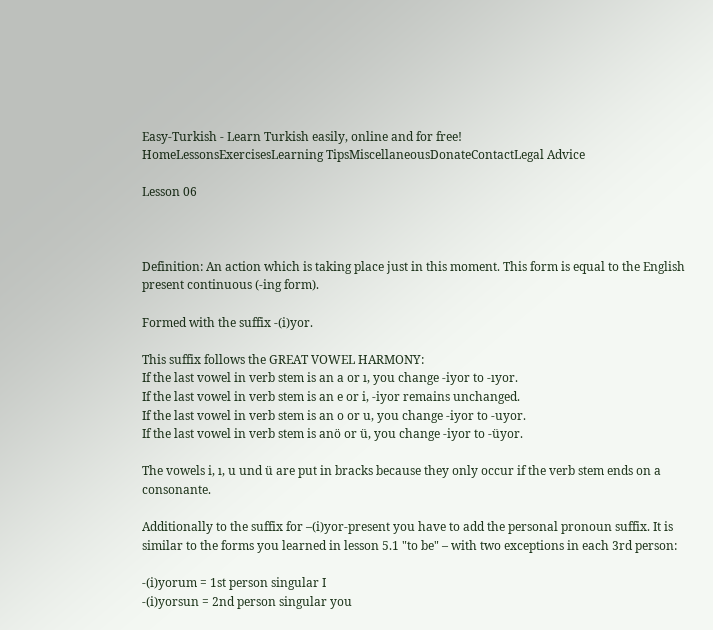Easy-Turkish - Learn Turkish easily, online and for free!
HomeLessonsExercisesLearning TipsMiscellaneousDonateContactLegal Advice

Lesson 06



Definition: An action which is taking place just in this moment. This form is equal to the English present continuous (-ing form).

Formed with the suffix -(i)yor.

This suffix follows the GREAT VOWEL HARMONY:
If the last vowel in verb stem is an a or ı, you change -iyor to -ıyor.
If the last vowel in verb stem is an e or i, -iyor remains unchanged.
If the last vowel in verb stem is an o or u, you change -iyor to -uyor.
If the last vowel in verb stem is anö or ü, you change -iyor to -üyor.

The vowels i, ı, u und ü are put in bracks because they only occur if the verb stem ends on a consonante.

Additionally to the suffix for –(i)yor-present you have to add the personal pronoun suffix. It is similar to the forms you learned in lesson 5.1 "to be" – with two exceptions in each 3rd person:

-(i)yorum = 1st person singular I
-(i)yorsun = 2nd person singular you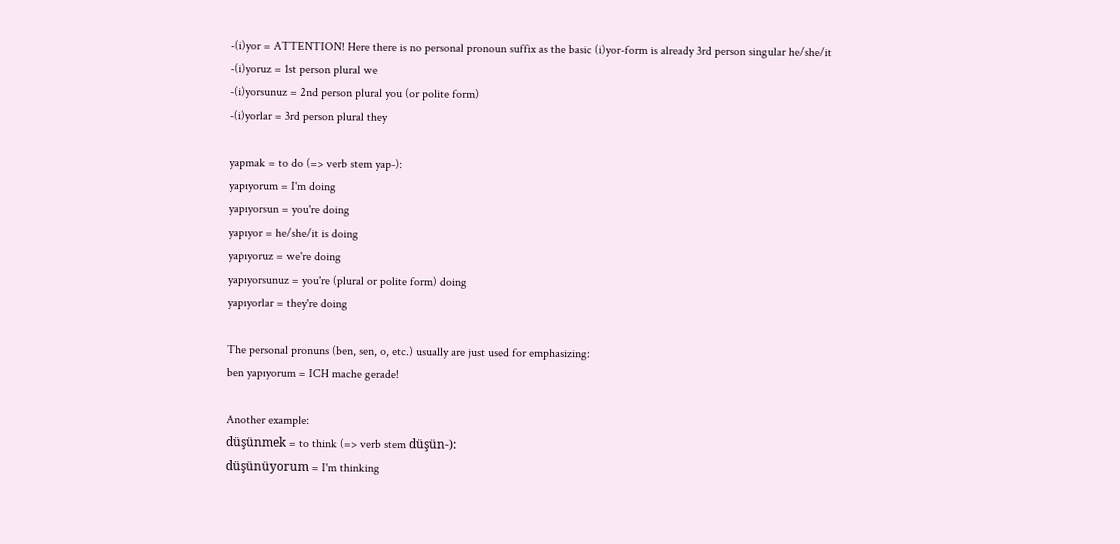-(i)yor = ATTENTION! Here there is no personal pronoun suffix as the basic (i)yor-form is already 3rd person singular he/she/it
-(i)yoruz = 1st person plural we
-(i)yorsunuz = 2nd person plural you (or polite form)
-(i)yorlar = 3rd person plural they

yapmak = to do (=> verb stem yap-):
yapıyorum = I'm doing
yapıyorsun = you're doing
yapıyor = he/she/it is doing
yapıyoruz = we're doing
yapıyorsunuz = you're (plural or polite form) doing
yapıyorlar = they're doing

The personal pronuns (ben, sen, o, etc.) usually are just used for emphasizing:
ben yapıyorum = ICH mache gerade!

Another example:
düşünmek = to think (=> verb stem düşün-):
düşünüyorum = I'm thinking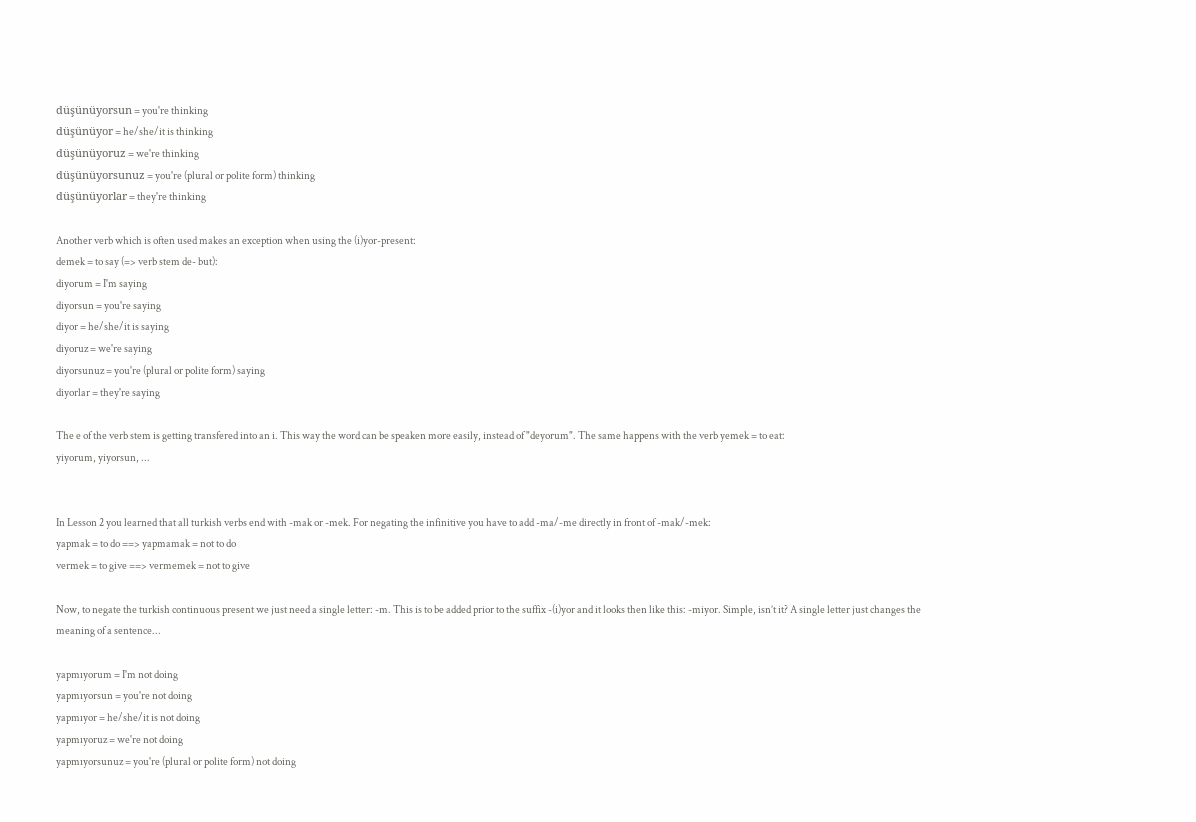düşünüyorsun = you're thinking
düşünüyor = he/she/it is thinking
düşünüyoruz = we're thinking
düşünüyorsunuz = you're (plural or polite form) thinking
düşünüyorlar = they're thinking

Another verb which is often used makes an exception when using the (i)yor-present:
demek = to say (=> verb stem de- but):
diyorum = I'm saying
diyorsun = you're saying
diyor = he/she/it is saying
diyoruz = we're saying
diyorsunuz = you're (plural or polite form) saying
diyorlar = they're saying

The e of the verb stem is getting transfered into an i. This way the word can be speaken more easily, instead of "deyorum". The same happens with the verb yemek = to eat:
yiyorum, yiyorsun, ...


In Lesson 2 you learned that all turkish verbs end with -mak or -mek. For negating the infinitive you have to add -ma/-me directly in front of -mak/-mek:
yapmak = to do ==> yapmamak = not to do
vermek = to give ==> vermemek = not to give

Now, to negate the turkish continuous present we just need a single letter: -m. This is to be added prior to the suffix -(i)yor and it looks then like this: -miyor. Simple, isn’t it? A single letter just changes the meaning of a sentence...

yapmıyorum = I'm not doing
yapmıyorsun = you're not doing
yapmıyor = he/she/it is not doing
yapmıyoruz = we're not doing
yapmıyorsunuz = you're (plural or polite form) not doing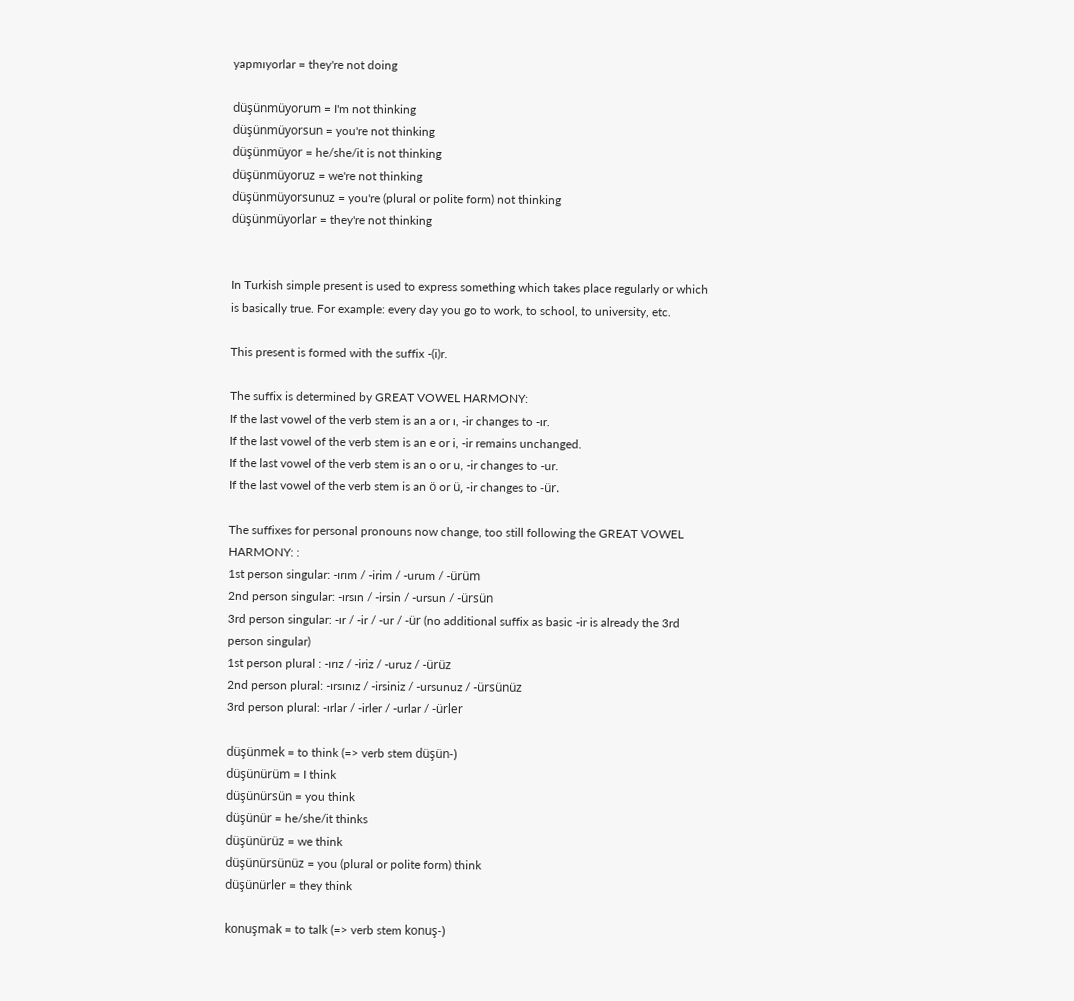yapmıyorlar = they're not doing

düşünmüyorum = I'm not thinking
düşünmüyorsun = you're not thinking
düşünmüyor = he/she/it is not thinking
düşünmüyoruz = we're not thinking
düşünmüyorsunuz = you're (plural or polite form) not thinking
düşünmüyorlar = they're not thinking


In Turkish simple present is used to express something which takes place regularly or which is basically true. For example: every day you go to work, to school, to university, etc.

This present is formed with the suffix -(i)r.

The suffix is determined by GREAT VOWEL HARMONY:
If the last vowel of the verb stem is an a or ı, -ir changes to -ır.
If the last vowel of the verb stem is an e or i, -ir remains unchanged.
If the last vowel of the verb stem is an o or u, -ir changes to -ur.
If the last vowel of the verb stem is an ö or ü, -ir changes to -ür.

The suffixes for personal pronouns now change, too still following the GREAT VOWEL HARMONY: :
1st person singular: -ırım / -irim / -urum / -ürüm
2nd person singular: -ırsın / -irsin / -ursun / -ürsün
3rd person singular: -ır / -ir / -ur / -ür (no additional suffix as basic -ir is already the 3rd person singular)
1st person plural : -ırız / -iriz / -uruz / -ürüz
2nd person plural: -ırsınız / -irsiniz / -ursunuz / -ürsünüz
3rd person plural: -ırlar / -irler / -urlar / -ürler

düşünmek = to think (=> verb stem düşün-)
düşünürüm = I think
düşünürsün = you think
düşünür = he/she/it thinks
düşünürüz = we think
düşünürsünüz = you (plural or polite form) think
düşünürler = they think

konuşmak = to talk (=> verb stem konuş-)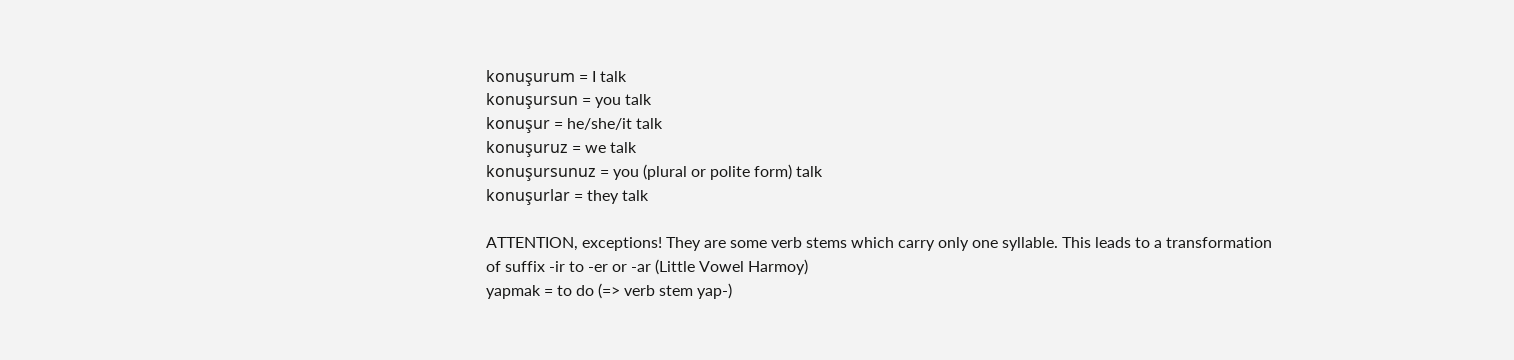konuşurum = I talk
konuşursun = you talk
konuşur = he/she/it talk
konuşuruz = we talk
konuşursunuz = you (plural or polite form) talk
konuşurlar = they talk

ATTENTION, exceptions! They are some verb stems which carry only one syllable. This leads to a transformation of suffix -ir to -er or -ar (Little Vowel Harmoy)
yapmak = to do (=> verb stem yap-)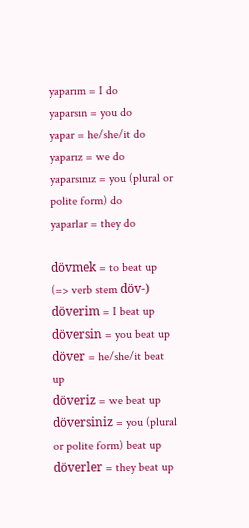yaparım = I do
yaparsın = you do
yapar = he/she/it do
yaparız = we do
yaparsınız = you (plural or polite form) do
yaparlar = they do

dövmek = to beat up (=> verb stem döv-)
döverim = I beat up
döversin = you beat up
döver = he/she/it beat up
döveriz = we beat up
döversiniz = you (plural or polite form) beat up
döverler = they beat up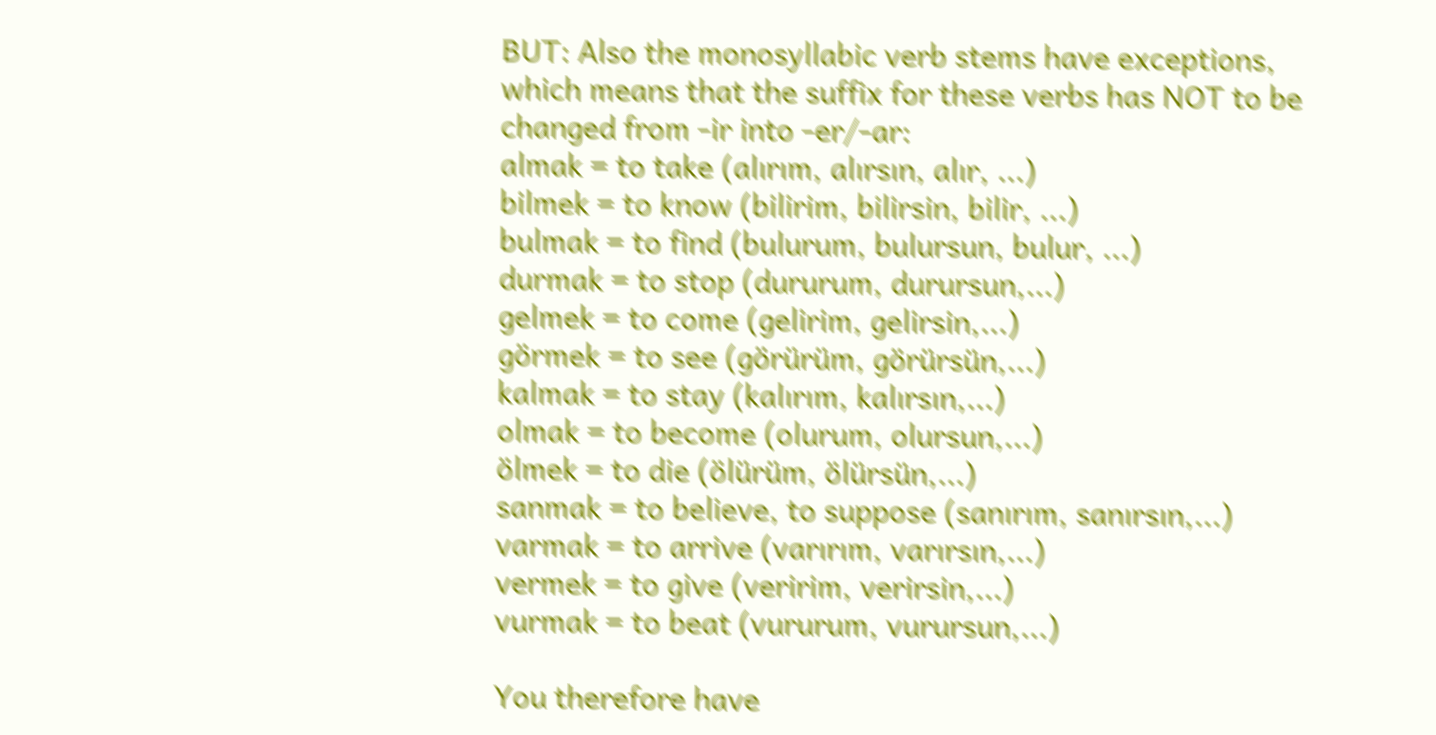BUT: Also the monosyllabic verb stems have exceptions, which means that the suffix for these verbs has NOT to be changed from -ir into -er/-ar:
almak = to take (alırım, alırsın, alır, ...)
bilmek = to know (bilirim, bilirsin, bilir, ...)
bulmak = to find (bulurum, bulursun, bulur, ...)
durmak = to stop (dururum, durursun,...)
gelmek = to come (gelirim, gelirsin,...)
görmek = to see (görürüm, görürsün,...)
kalmak = to stay (kalırım, kalırsın,...)
olmak = to become (olurum, olursun,...)
ölmek = to die (ölürüm, ölürsün,...)
sanmak = to believe, to suppose (sanırım, sanırsın,...)
varmak = to arrive (varırım, varırsın,...)
vermek = to give (veririm, verirsin,...)
vurmak = to beat (vururum, vurursun,...)

You therefore have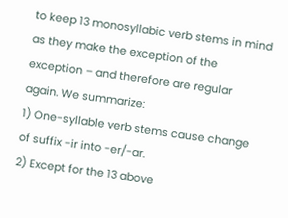to keep 13 monosyllabic verb stems in mind as they make the exception of the exception – and therefore are regular again. We summarize:
1) One-syllable verb stems cause change of suffix -ir into -er/-ar.
2) Except for the 13 above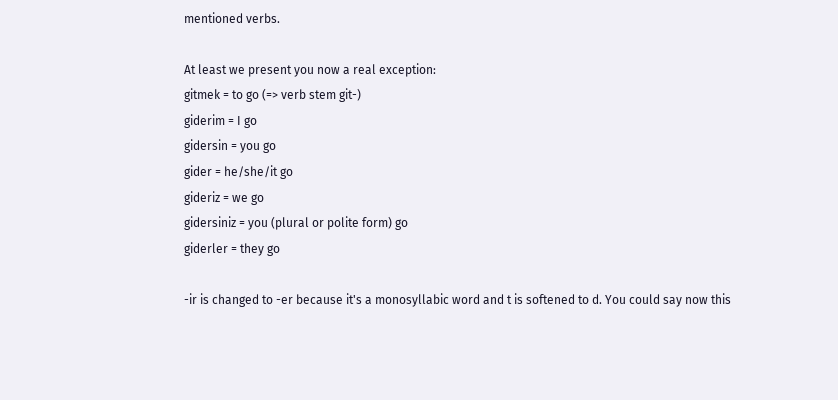mentioned verbs.

At least we present you now a real exception:
gitmek = to go (=> verb stem git-)
giderim = I go
gidersin = you go
gider = he/she/it go
gideriz = we go
gidersiniz = you (plural or polite form) go
giderler = they go

-ir is changed to -er because it's a monosyllabic word and t is softened to d. You could say now this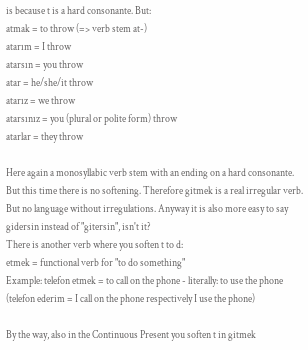is because t is a hard consonante. But:
atmak = to throw (=> verb stem at-)
atarım = I throw
atarsın = you throw
atar = he/she/it throw
atarız = we throw
atarsınız = you (plural or polite form) throw
atarlar = they throw

Here again a monosyllabic verb stem with an ending on a hard consonante. But this time there is no softening. Therefore gitmek is a real irregular verb. But no language without irregulations. Anyway it is also more easy to say gidersin instead of "gitersin", isn't it?
There is another verb where you soften t to d:
etmek = functional verb for "to do something"
Example: telefon etmek = to call on the phone - literally: to use the phone (telefon ederim = I call on the phone respectively I use the phone)

By the way, also in the Continuous Present you soften t in gitmek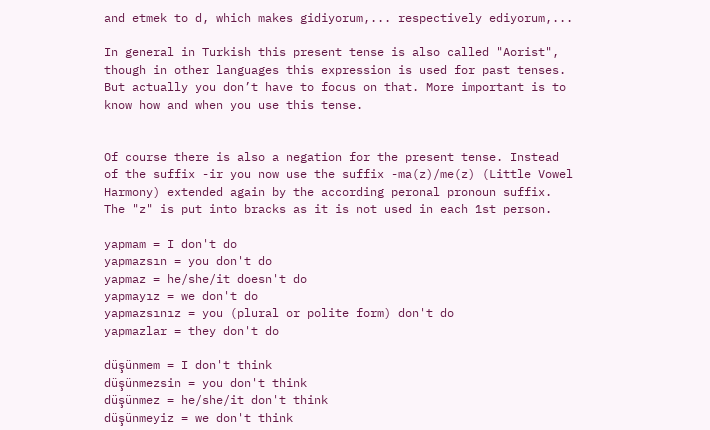and etmek to d, which makes gidiyorum,... respectively ediyorum,...

In general in Turkish this present tense is also called "Aorist", though in other languages this expression is used for past tenses. But actually you don’t have to focus on that. More important is to know how and when you use this tense.


Of course there is also a negation for the present tense. Instead of the suffix -ir you now use the suffix -ma(z)/me(z) (Little Vowel Harmony) extended again by the according peronal pronoun suffix. The "z" is put into bracks as it is not used in each 1st person.

yapmam = I don't do
yapmazsın = you don't do
yapmaz = he/she/it doesn't do
yapmayız = we don't do
yapmazsınız = you (plural or polite form) don't do
yapmazlar = they don't do

düşünmem = I don't think
düşünmezsin = you don't think
düşünmez = he/she/it don't think
düşünmeyiz = we don't think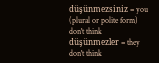düşünmezsiniz = you (plural or polite form) don't think
düşünmezler = they don't think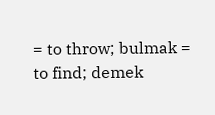= to throw; bulmak = to find; demek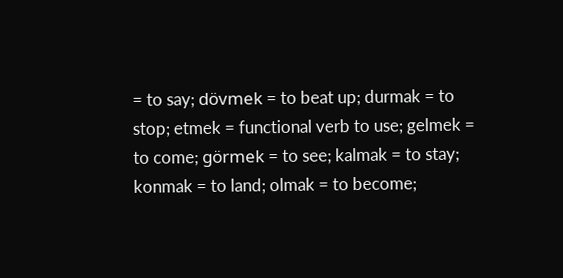= to say; dövmek = to beat up; durmak = to stop; etmek = functional verb to use; gelmek = to come; görmek = to see; kalmak = to stay; konmak = to land; olmak = to become;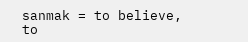sanmak = to believe, to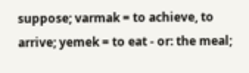suppose; varmak = to achieve, to arrive; yemek = to eat - or: the meal;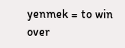yenmek = to win over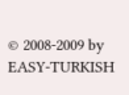© 2008-2009 by EASY-TURKISH